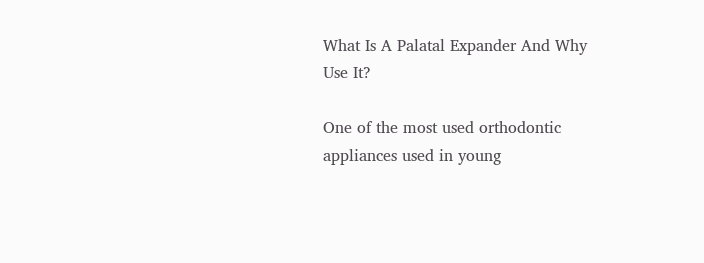What Is A Palatal Expander And Why Use It?

One of the most used orthodontic appliances used in young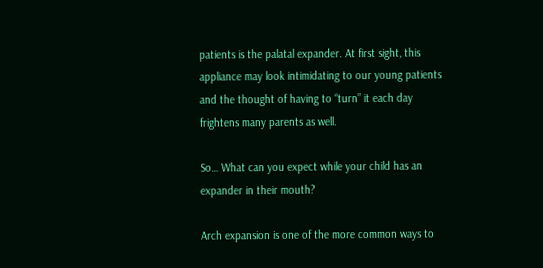patients is the palatal expander. At first sight, this appliance may look intimidating to our young patients and the thought of having to “turn” it each day frightens many parents as well.

So… What can you expect while your child has an expander in their mouth?

Arch expansion is one of the more common ways to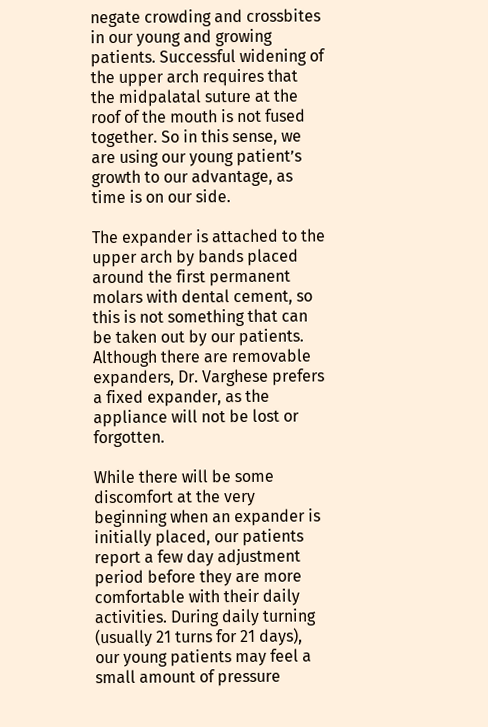negate crowding and crossbites in our young and growing patients. Successful widening of the upper arch requires that the midpalatal suture at the roof of the mouth is not fused together. So in this sense, we are using our young patient’s growth to our advantage, as time is on our side.

The expander is attached to the upper arch by bands placed around the first permanent molars with dental cement, so this is not something that can be taken out by our patients. Although there are removable expanders, Dr. Varghese prefers a fixed expander, as the appliance will not be lost or forgotten.

While there will be some discomfort at the very beginning when an expander is initially placed, our patients report a few day adjustment period before they are more comfortable with their daily activities. During daily turning (usually 21 turns for 21 days), our young patients may feel a small amount of pressure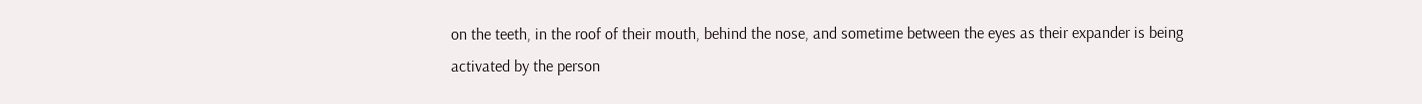on the teeth, in the roof of their mouth, behind the nose, and sometime between the eyes as their expander is being activated by the person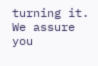turning it. We assure you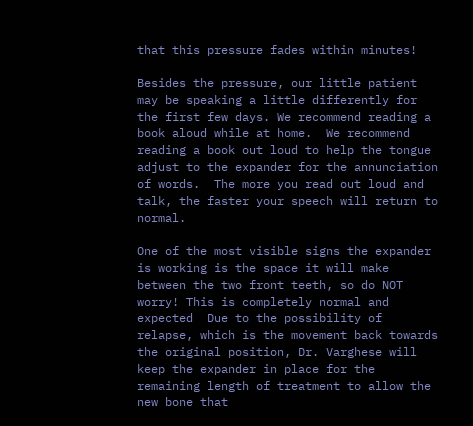that this pressure fades within minutes!

Besides the pressure, our little patient may be speaking a little differently for the first few days. We recommend reading a book aloud while at home.  We recommend reading a book out loud to help the tongue adjust to the expander for the annunciation of words.  The more you read out loud and talk, the faster your speech will return to normal.

One of the most visible signs the expander is working is the space it will make between the two front teeth, so do NOT worry! This is completely normal and expected  Due to the possibility of relapse, which is the movement back towards the original position, Dr. Varghese will keep the expander in place for the remaining length of treatment to allow the new bone that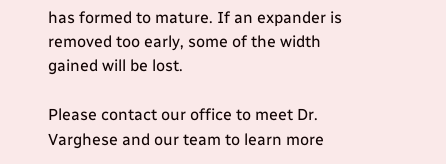has formed to mature. If an expander is removed too early, some of the width gained will be lost.

Please contact our office to meet Dr. Varghese and our team to learn more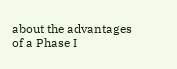about the advantages of a Phase I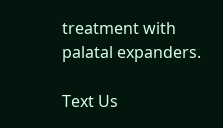treatment with palatal expanders.

Text Us